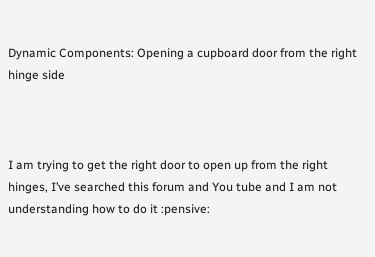Dynamic Components: Opening a cupboard door from the right hinge side



I am trying to get the right door to open up from the right hinges, I’ve searched this forum and You tube and I am not understanding how to do it :pensive: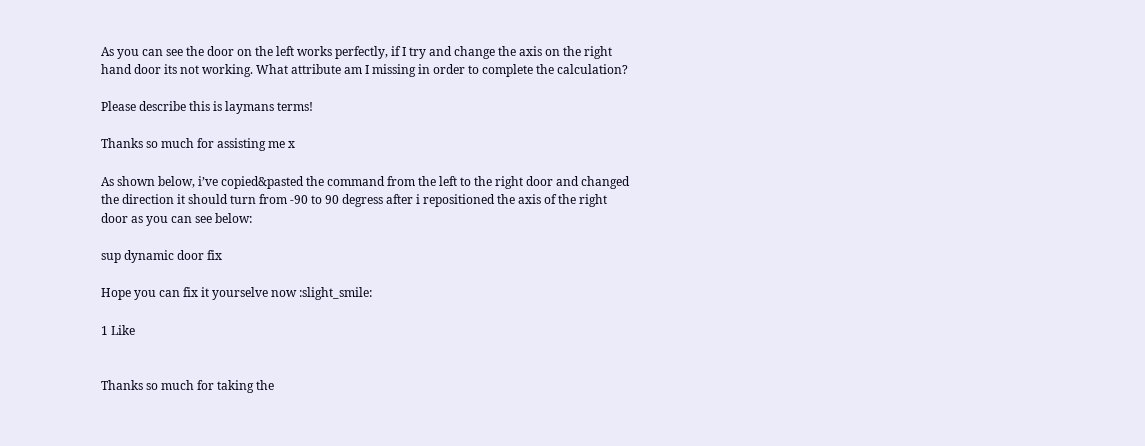As you can see the door on the left works perfectly, if I try and change the axis on the right hand door its not working. What attribute am I missing in order to complete the calculation?

Please describe this is laymans terms!

Thanks so much for assisting me x

As shown below, i’ve copied&pasted the command from the left to the right door and changed the direction it should turn from -90 to 90 degress after i repositioned the axis of the right door as you can see below:

sup dynamic door fix

Hope you can fix it yourselve now :slight_smile:

1 Like


Thanks so much for taking the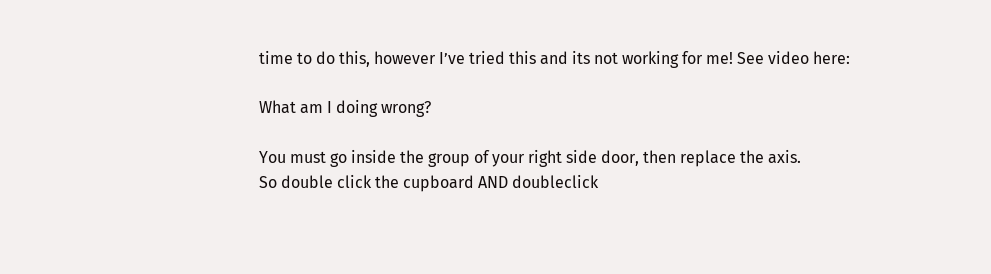time to do this, however I’ve tried this and its not working for me! See video here:

What am I doing wrong?

You must go inside the group of your right side door, then replace the axis.
So double click the cupboard AND doubleclick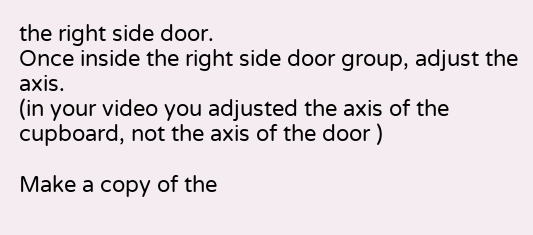the right side door.
Once inside the right side door group, adjust the axis.
(in your video you adjusted the axis of the cupboard, not the axis of the door )

Make a copy of the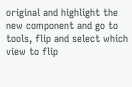original and highlight the new component and go to tools, flip and select which view to flip